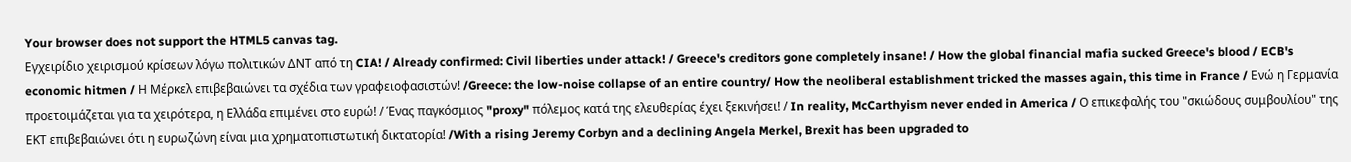Your browser does not support the HTML5 canvas tag.
Εγχειρίδιο χειρισμού κρίσεων λόγω πολιτικών ΔΝΤ από τη CIA! / Already confirmed: Civil liberties under attack! / Greece's creditors gone completely insane! / How the global financial mafia sucked Greece's blood / ECB's economic hitmen / Η Μέρκελ επιβεβαιώνει τα σχέδια των γραφειοφασιστών! /Greece: the low-noise collapse of an entire country/ How the neoliberal establishment tricked the masses again, this time in France / Ενώ η Γερμανία προετοιμάζεται για τα χειρότερα, η Ελλάδα επιμένει στο ευρώ! / Ένας παγκόσμιος "proxy" πόλεμος κατά της ελευθερίας έχει ξεκινήσει! / In reality, McCarthyism never ended in America / Ο επικεφαλής του "σκιώδους συμβουλίου" της ΕΚΤ επιβεβαιώνει ότι η ευρωζώνη είναι μια χρηματοπιστωτική δικτατορία! /With a rising Jeremy Corbyn and a declining Angela Merkel, Brexit has been upgraded to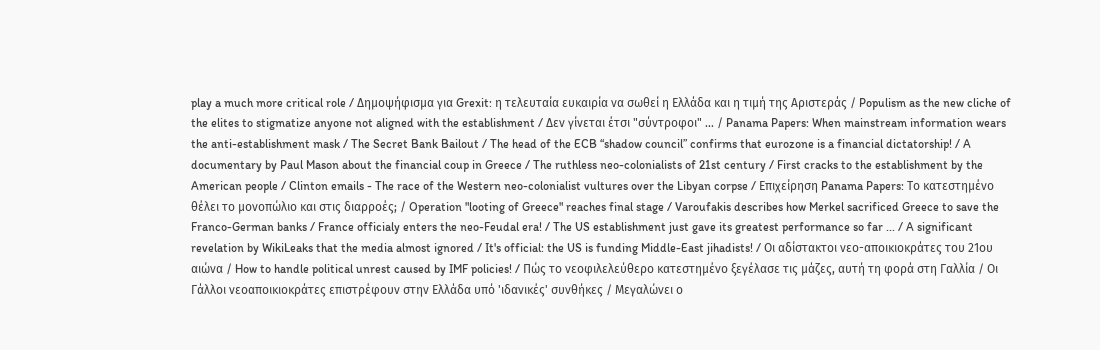play a much more critical role / Δημοψήφισμα για Grexit: η τελευταία ευκαιρία να σωθεί η Ελλάδα και η τιμή της Αριστεράς / Populism as the new cliche of the elites to stigmatize anyone not aligned with the establishment / Δεν γίνεται έτσι "σύντροφοι" ... / Panama Papers: When mainstream information wears the anti-establishment mask / The Secret Bank Bailout / The head of the ECB “shadow council” confirms that eurozone is a financial dictatorship! / A documentary by Paul Mason about the financial coup in Greece / The ruthless neo-colonialists of 21st century / First cracks to the establishment by the American people / Clinton emails - The race of the Western neo-colonialist vultures over the Libyan corpse / Επιχείρηση Panama Papers: Το κατεστημένο θέλει το μονοπώλιο και στις διαρροές; / Operation "looting of Greece" reaches final stage / Varoufakis describes how Merkel sacrificed Greece to save the Franco-German banks / France officialy enters the neo-Feudal era! / The US establishment just gave its greatest performance so far ... / A significant revelation by WikiLeaks that the media almost ignored / It's official: the US is funding Middle-East jihadists! / Οι αδίστακτοι νεο-αποικιοκράτες του 21ου αιώνα / How to handle political unrest caused by IMF policies! / Πώς το νεοφιλελεύθερο κατεστημένο ξεγέλασε τις μάζες, αυτή τη φορά στη Γαλλία / Οι Γάλλοι νεοαποικιοκράτες επιστρέφουν στην Ελλάδα υπό 'ιδανικές' συνθήκες / Μεγαλώνει ο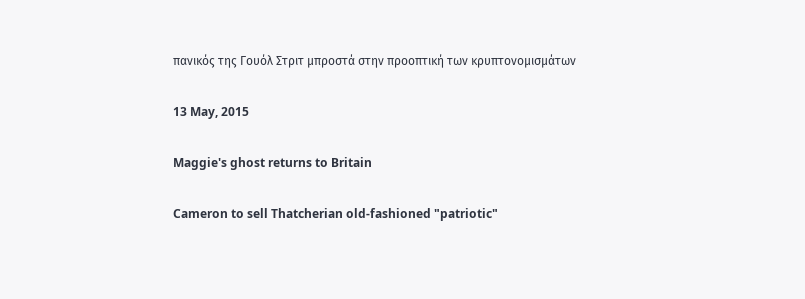πανικός της Γουόλ Στριτ μπροστά στην προοπτική των κρυπτονομισμάτων

13 May, 2015

Maggie's ghost returns to Britain

Cameron to sell Thatcherian old-fashioned "patriotic"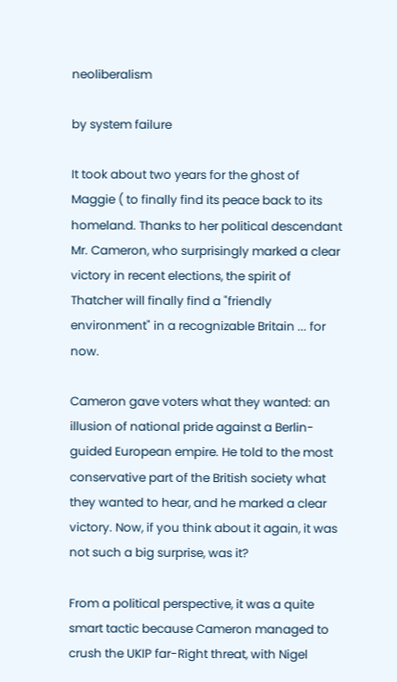neoliberalism

by system failure

It took about two years for the ghost of Maggie ( to finally find its peace back to its homeland. Thanks to her political descendant Mr. Cameron, who surprisingly marked a clear victory in recent elections, the spirit of Thatcher will finally find a "friendly environment" in a recognizable Britain ... for now.

Cameron gave voters what they wanted: an illusion of national pride against a Berlin-guided European empire. He told to the most conservative part of the British society what they wanted to hear, and he marked a clear victory. Now, if you think about it again, it was not such a big surprise, was it?

From a political perspective, it was a quite smart tactic because Cameron managed to crush the UKIP far-Right threat, with Nigel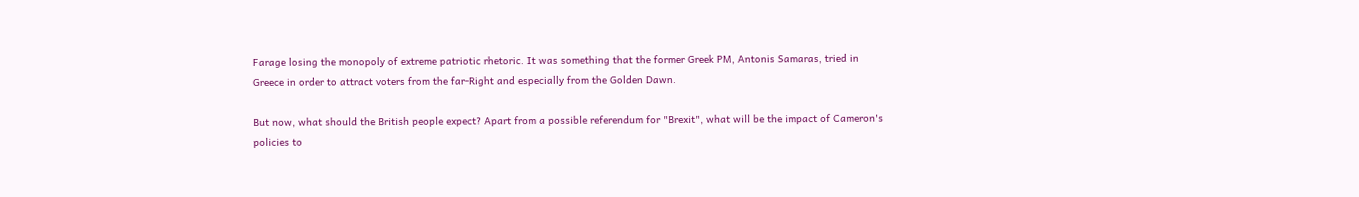Farage losing the monopoly of extreme patriotic rhetoric. It was something that the former Greek PM, Antonis Samaras, tried in Greece in order to attract voters from the far-Right and especially from the Golden Dawn.

But now, what should the British people expect? Apart from a possible referendum for "Brexit", what will be the impact of Cameron's policies to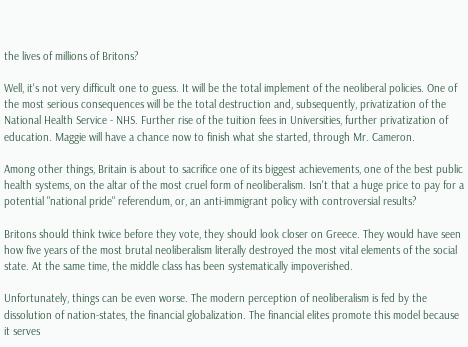the lives of millions of Britons?

Well, it's not very difficult one to guess. It will be the total implement of the neoliberal policies. One of the most serious consequences will be the total destruction and, subsequently, privatization of the National Health Service - NHS. Further rise of the tuition fees in Universities, further privatization of education. Maggie will have a chance now to finish what she started, through Mr. Cameron.

Among other things, Britain is about to sacrifice one of its biggest achievements, one of the best public health systems, on the altar of the most cruel form of neoliberalism. Isn't that a huge price to pay for a potential "national pride" referendum, or, an anti-immigrant policy with controversial results?

Britons should think twice before they vote, they should look closer on Greece. They would have seen how five years of the most brutal neoliberalism literally destroyed the most vital elements of the social state. At the same time, the middle class has been systematically impoverished.

Unfortunately, things can be even worse. The modern perception of neoliberalism is fed by the dissolution of nation-states, the financial globalization. The financial elites promote this model because it serves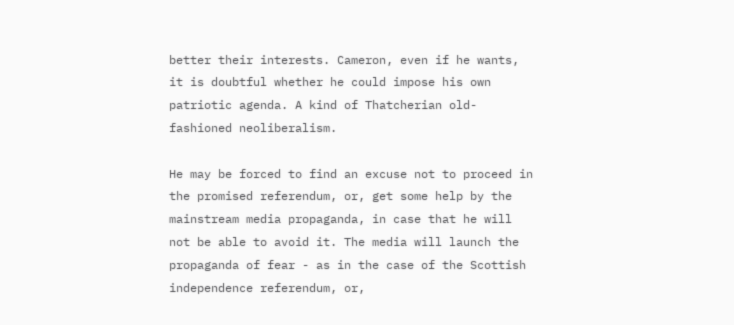better their interests. Cameron, even if he wants, it is doubtful whether he could impose his own patriotic agenda. A kind of Thatcherian old-fashioned neoliberalism.

He may be forced to find an excuse not to proceed in the promised referendum, or, get some help by the mainstream media propaganda, in case that he will not be able to avoid it. The media will launch the propaganda of fear - as in the case of the Scottish independence referendum, or,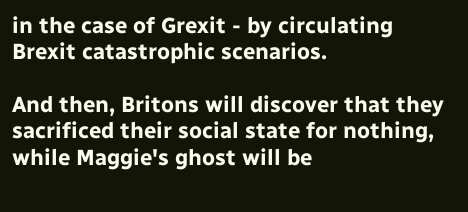in the case of Grexit - by circulating Brexit catastrophic scenarios.

And then, Britons will discover that they sacrificed their social state for nothing, while Maggie's ghost will be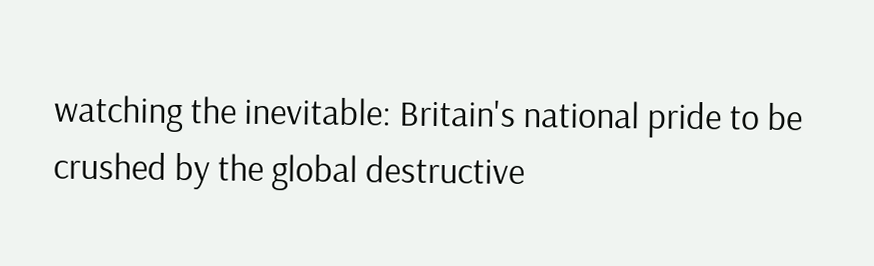watching the inevitable: Britain's national pride to be crushed by the global destructive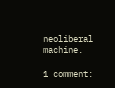neoliberal machine.

1 comment: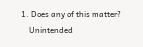1. Does any of this matter?
    Unintended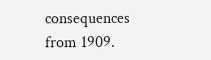consequences from 1909.